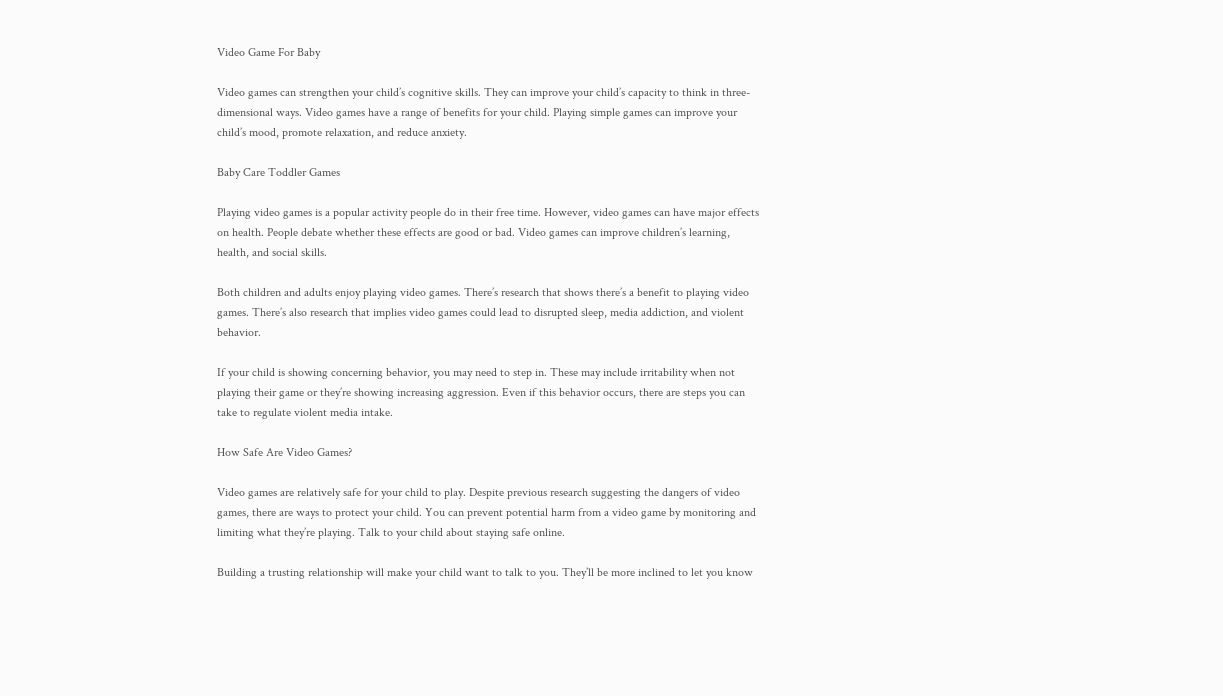Video Game For Baby

Video games can strengthen your child’s cognitive skills. They can improve your child’s capacity to think in three-dimensional ways. Video games have a range of benefits for your child. Playing simple games can improve your child’s mood, promote relaxation, and reduce anxiety.

Baby Care Toddler Games

Playing video games is a popular activity people do in their free time. However, video games can have major effects on health. People debate whether these effects are good or bad. Video games can improve children’s learning, health, and social skills.

Both children and adults enjoy playing video games. There’s research that shows there’s a benefit to playing video games. There’s also research that implies video games could lead to disrupted sleep, media addiction, and violent behavior.

If your child is showing concerning behavior, you may need to step in. These may include irritability when not playing their game or they’re showing increasing aggression. Even if this behavior occurs, there are steps you can take to regulate violent media intake.

How Safe Are Video Games?

Video games are relatively safe for your child to play. Despite previous research suggesting the dangers of video games, there are ways to protect your child. You can prevent potential harm from a video game by monitoring and limiting what they’re playing. Talk to your child about staying safe online.

Building a trusting relationship will make your child want to talk to you. They’ll be more inclined to let you know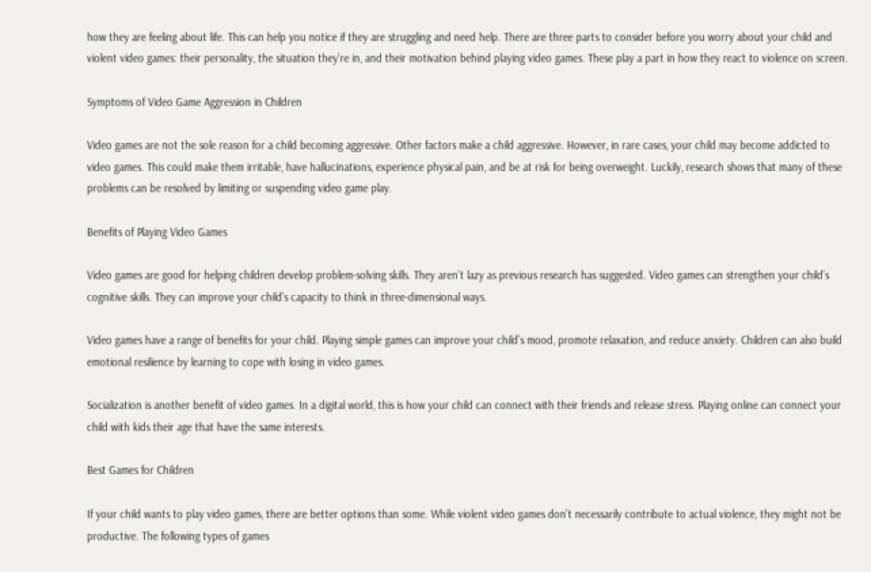how they are feeling about life. This can help you notice if they are struggling and need help. There are three parts to consider before you worry about your child and violent video games: their personality, the situation they’re in, and their motivation behind playing video games. These play a part in how they react to violence on screen.

Symptoms of Video Game Aggression in Children

Video games are not the sole reason for a child becoming aggressive. Other factors make a child aggressive. However, in rare cases, your child may become addicted to video games. This could make them irritable, have hallucinations, experience physical pain, and be at risk for being overweight. Luckily, research shows that many of these problems can be resolved by limiting or suspending video game play.

Benefits of Playing Video Games

Video games are good for helping children develop problem-solving skills. They aren’t lazy as previous research has suggested. Video games can strengthen your child’s cognitive skills. They can improve your child’s capacity to think in three-dimensional ways.

Video games have a range of benefits for your child. Playing simple games can improve your child’s mood, promote relaxation, and reduce anxiety. Children can also build emotional resilience by learning to cope with losing in video games.

Socialization is another benefit of video games. In a digital world, this is how your child can connect with their friends and release stress. Playing online can connect your child with kids their age that have the same interests.

Best Games for Children

If your child wants to play video games, there are better options than some. While violent video games don’t necessarily contribute to actual violence, they might not be productive. The following types of games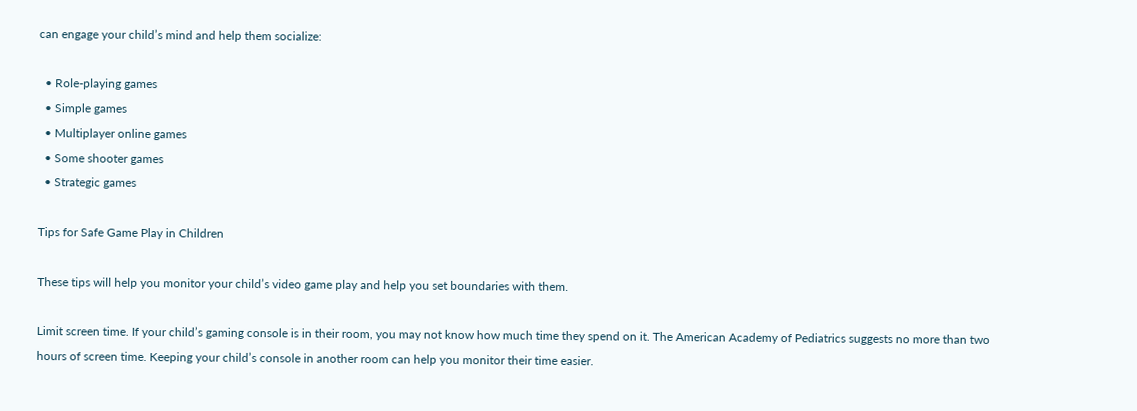can engage your child’s mind and help them socialize:

  • Role-playing games
  • Simple games
  • Multiplayer online games
  • Some shooter games
  • Strategic games

Tips for Safe Game Play in Children

These tips will help you monitor your child’s video game play and help you set boundaries with them.

Limit screen time. If your child’s gaming console is in their room, you may not know how much time they spend on it. The American Academy of Pediatrics suggests no more than two hours of screen time. Keeping your child’s console in another room can help you monitor their time easier.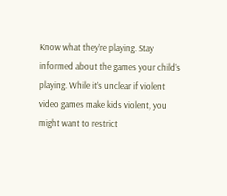Know what they’re playing. Stay informed about the games your child’s playing. While it’s unclear if violent video games make kids violent, you might want to restrict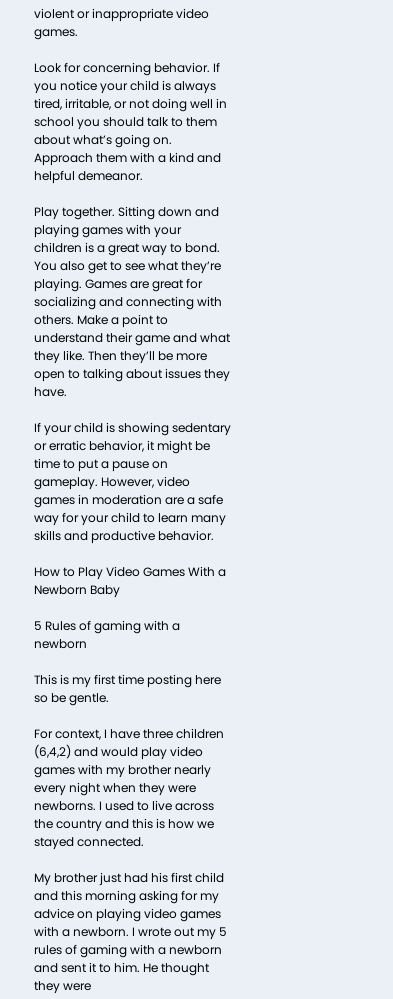violent or inappropriate video games.

Look for concerning behavior. If you notice your child is always tired, irritable, or not doing well in school you should talk to them about what’s going on. Approach them with a kind and helpful demeanor.

Play together. Sitting down and playing games with your children is a great way to bond. You also get to see what they’re playing. Games are great for socializing and connecting with others. Make a point to understand their game and what they like. Then they’ll be more open to talking about issues they have.

If your child is showing sedentary or erratic behavior, it might be time to put a pause on gameplay. However, video games in moderation are a safe way for your child to learn many skills and productive behavior.

How to Play Video Games With a Newborn Baby

5 Rules of gaming with a newborn

This is my first time posting here so be gentle.

For context, I have three children (6,4,2) and would play video games with my brother nearly every night when they were newborns. I used to live across the country and this is how we stayed connected.

My brother just had his first child and this morning asking for my advice on playing video games with a newborn. I wrote out my 5 rules of gaming with a newborn and sent it to him. He thought they were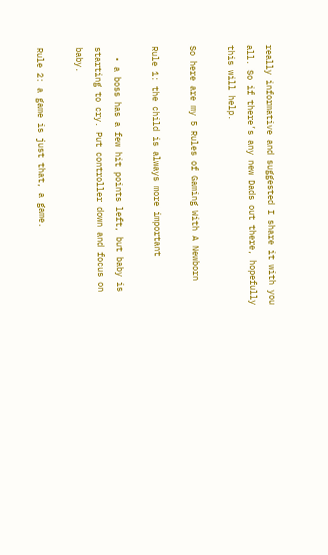really informative and suggested I share it with you all. So if there’s any new Dads out there, hopefully this will help.

So here are my 5 Rules of Gaming With A Newborn

Rule 1: the child is always more important

  • a boss has a few hit points left, but baby is starting to cry. Put controller down and focus on baby.

Rule 2: a game is just that, a game.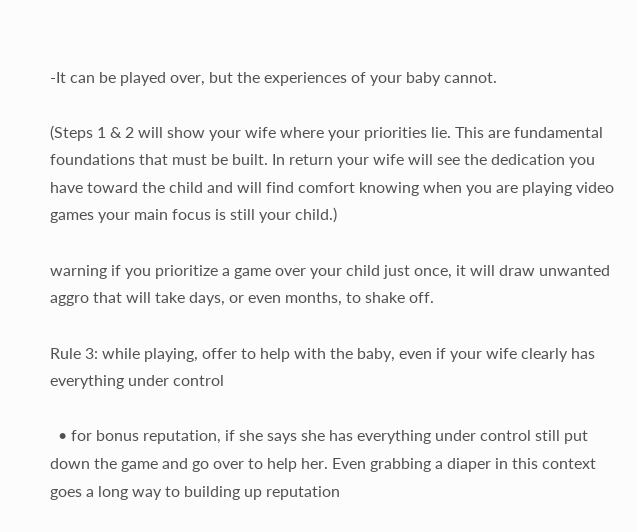-It can be played over, but the experiences of your baby cannot.

(Steps 1 & 2 will show your wife where your priorities lie. This are fundamental foundations that must be built. In return your wife will see the dedication you have toward the child and will find comfort knowing when you are playing video games your main focus is still your child.)

warning if you prioritize a game over your child just once, it will draw unwanted aggro that will take days, or even months, to shake off.

Rule 3: while playing, offer to help with the baby, even if your wife clearly has everything under control

  • for bonus reputation, if she says she has everything under control still put down the game and go over to help her. Even grabbing a diaper in this context goes a long way to building up reputation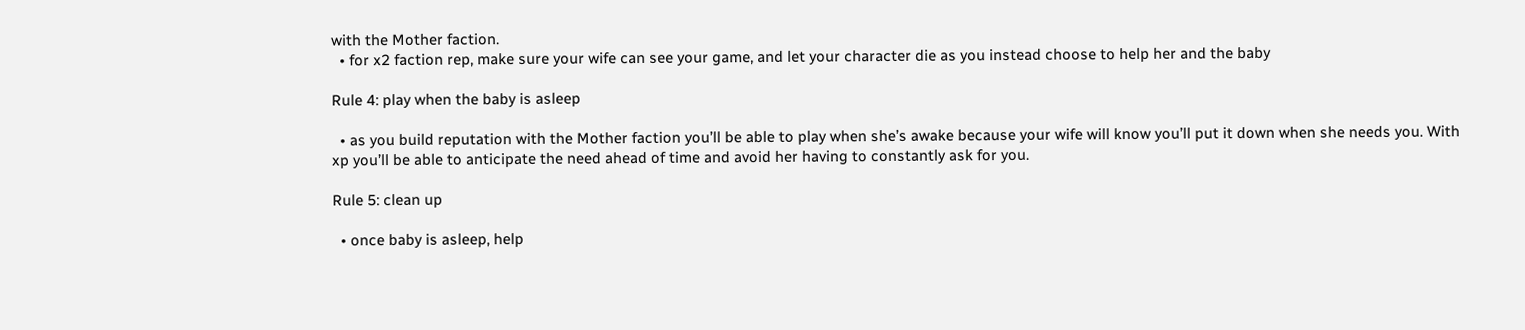with the Mother faction.
  • for x2 faction rep, make sure your wife can see your game, and let your character die as you instead choose to help her and the baby

Rule 4: play when the baby is asleep

  • as you build reputation with the Mother faction you’ll be able to play when she’s awake because your wife will know you’ll put it down when she needs you. With xp you’ll be able to anticipate the need ahead of time and avoid her having to constantly ask for you.

Rule 5: clean up

  • once baby is asleep, help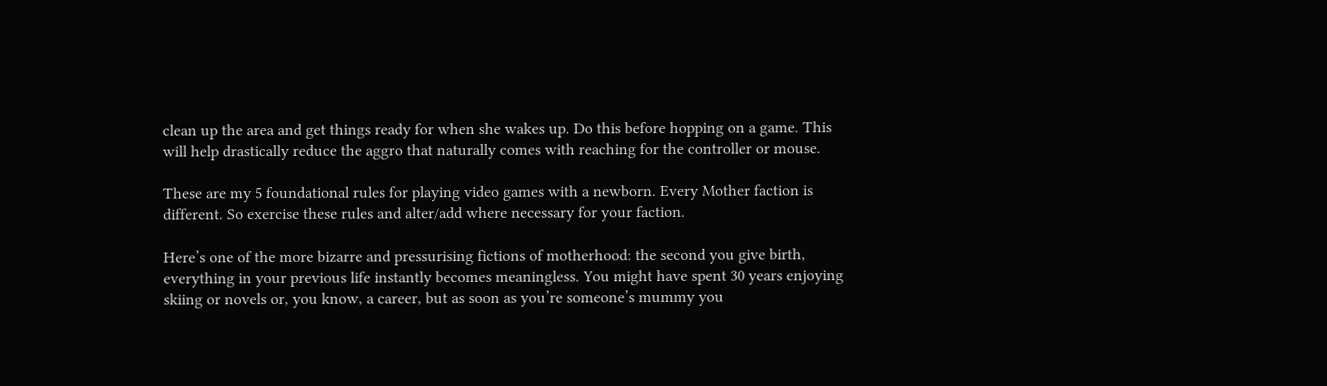clean up the area and get things ready for when she wakes up. Do this before hopping on a game. This will help drastically reduce the aggro that naturally comes with reaching for the controller or mouse.

These are my 5 foundational rules for playing video games with a newborn. Every Mother faction is different. So exercise these rules and alter/add where necessary for your faction.

Here’s one of the more bizarre and pressurising fictions of motherhood: the second you give birth, everything in your previous life instantly becomes meaningless. You might have spent 30 years enjoying skiing or novels or, you know, a career, but as soon as you’re someone’s mummy you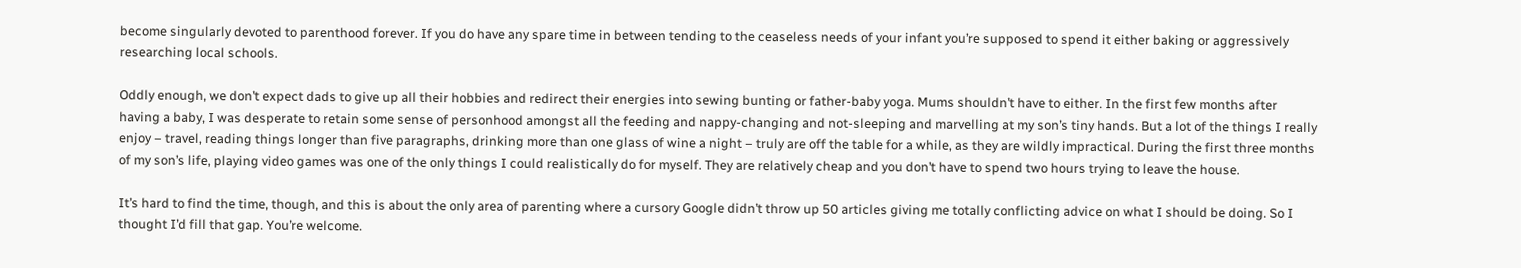become singularly devoted to parenthood forever. If you do have any spare time in between tending to the ceaseless needs of your infant you’re supposed to spend it either baking or aggressively researching local schools.

Oddly enough, we don’t expect dads to give up all their hobbies and redirect their energies into sewing bunting or father-baby yoga. Mums shouldn’t have to either. In the first few months after having a baby, I was desperate to retain some sense of personhood amongst all the feeding and nappy-changing and not-sleeping and marvelling at my son’s tiny hands. But a lot of the things I really enjoy – travel, reading things longer than five paragraphs, drinking more than one glass of wine a night – truly are off the table for a while, as they are wildly impractical. During the first three months of my son’s life, playing video games was one of the only things I could realistically do for myself. They are relatively cheap and you don’t have to spend two hours trying to leave the house.

It’s hard to find the time, though, and this is about the only area of parenting where a cursory Google didn’t throw up 50 articles giving me totally conflicting advice on what I should be doing. So I thought I’d fill that gap. You’re welcome.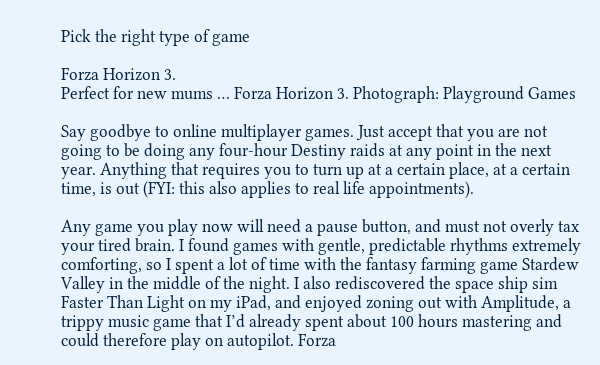Pick the right type of game

Forza Horizon 3.
Perfect for new mums … Forza Horizon 3. Photograph: Playground Games

Say goodbye to online multiplayer games. Just accept that you are not going to be doing any four-hour Destiny raids at any point in the next year. Anything that requires you to turn up at a certain place, at a certain time, is out (FYI: this also applies to real life appointments).

Any game you play now will need a pause button, and must not overly tax your tired brain. I found games with gentle, predictable rhythms extremely comforting, so I spent a lot of time with the fantasy farming game Stardew Valley in the middle of the night. I also rediscovered the space ship sim Faster Than Light on my iPad, and enjoyed zoning out with Amplitude, a trippy music game that I’d already spent about 100 hours mastering and could therefore play on autopilot. Forza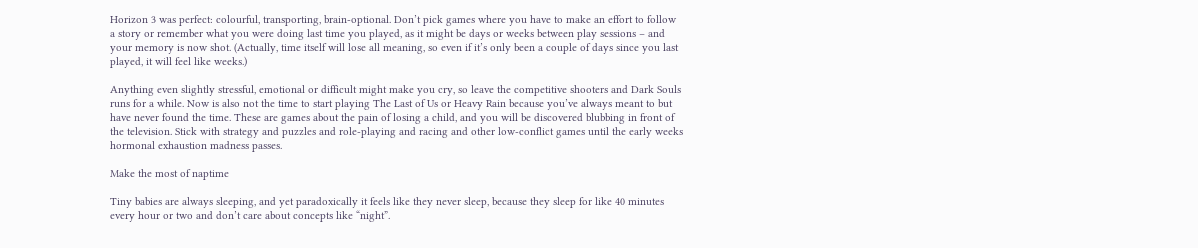Horizon 3 was perfect: colourful, transporting, brain-optional. Don’t pick games where you have to make an effort to follow a story or remember what you were doing last time you played, as it might be days or weeks between play sessions – and your memory is now shot. (Actually, time itself will lose all meaning, so even if it’s only been a couple of days since you last played, it will feel like weeks.)

Anything even slightly stressful, emotional or difficult might make you cry, so leave the competitive shooters and Dark Souls runs for a while. Now is also not the time to start playing The Last of Us or Heavy Rain because you’ve always meant to but have never found the time. These are games about the pain of losing a child, and you will be discovered blubbing in front of the television. Stick with strategy and puzzles and role-playing and racing and other low-conflict games until the early weeks hormonal exhaustion madness passes.

Make the most of naptime

Tiny babies are always sleeping, and yet paradoxically it feels like they never sleep, because they sleep for like 40 minutes every hour or two and don’t care about concepts like “night”.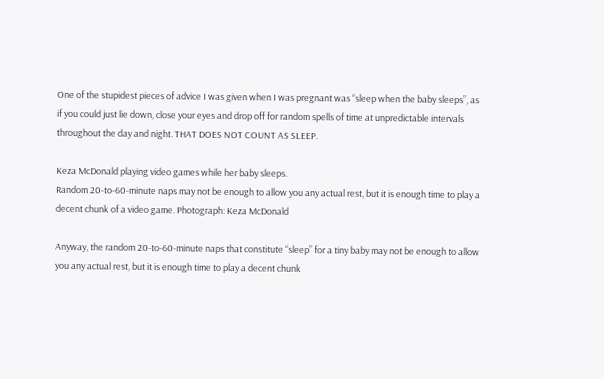One of the stupidest pieces of advice I was given when I was pregnant was “sleep when the baby sleeps”, as if you could just lie down, close your eyes and drop off for random spells of time at unpredictable intervals throughout the day and night. THAT DOES NOT COUNT AS SLEEP.

Keza McDonald playing video games while her baby sleeps.
Random 20-to-60-minute naps may not be enough to allow you any actual rest, but it is enough time to play a decent chunk of a video game. Photograph: Keza McDonald

Anyway, the random 20-to-60-minute naps that constitute “sleep” for a tiny baby may not be enough to allow you any actual rest, but it is enough time to play a decent chunk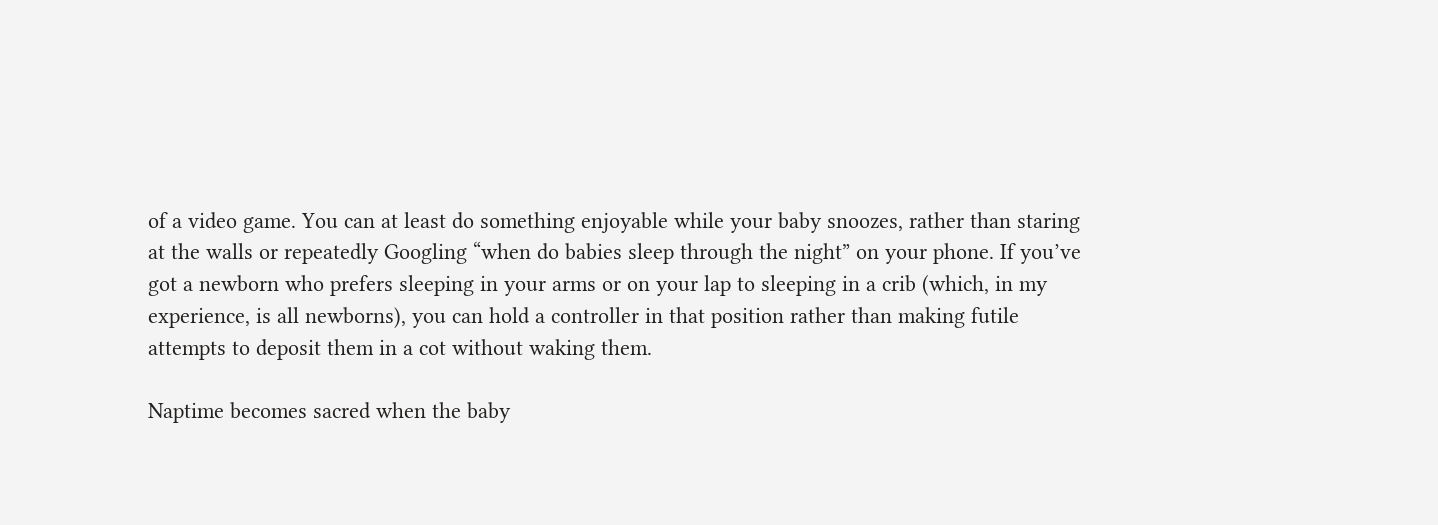of a video game. You can at least do something enjoyable while your baby snoozes, rather than staring at the walls or repeatedly Googling “when do babies sleep through the night” on your phone. If you’ve got a newborn who prefers sleeping in your arms or on your lap to sleeping in a crib (which, in my experience, is all newborns), you can hold a controller in that position rather than making futile attempts to deposit them in a cot without waking them.

Naptime becomes sacred when the baby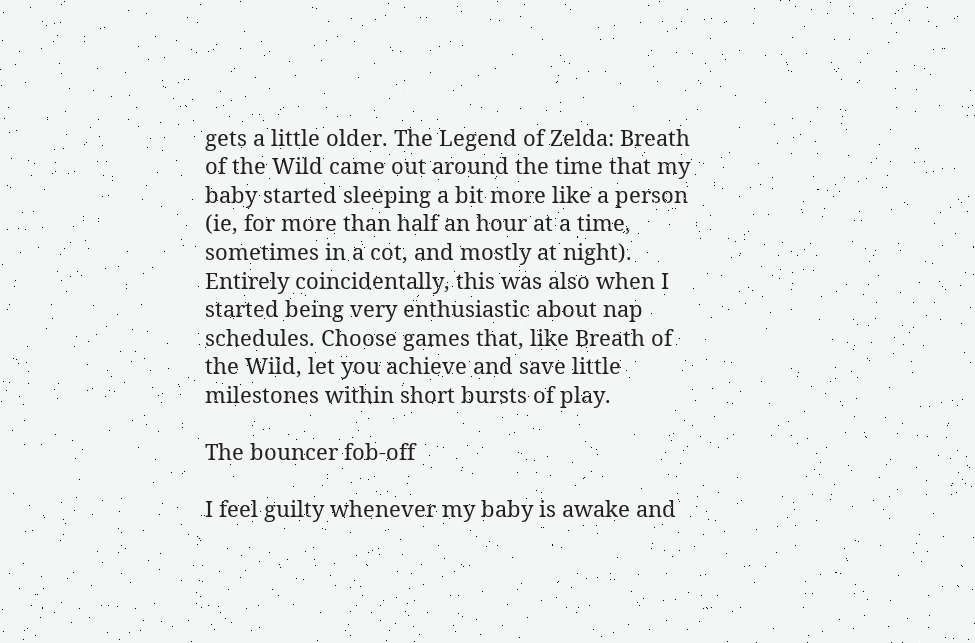gets a little older. The Legend of Zelda: Breath of the Wild came out around the time that my baby started sleeping a bit more like a person (ie, for more than half an hour at a time, sometimes in a cot, and mostly at night). Entirely coincidentally, this was also when I started being very enthusiastic about nap schedules. Choose games that, like Breath of the Wild, let you achieve and save little milestones within short bursts of play.

The bouncer fob-off

I feel guilty whenever my baby is awake and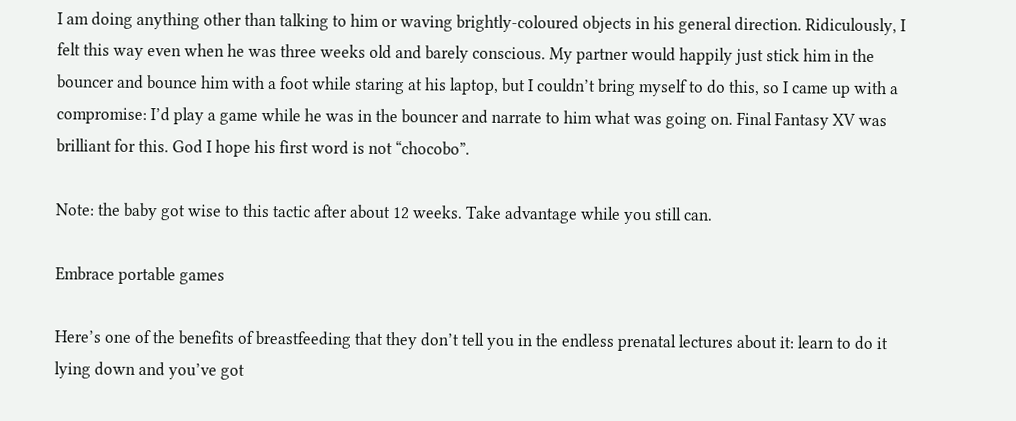I am doing anything other than talking to him or waving brightly-coloured objects in his general direction. Ridiculously, I felt this way even when he was three weeks old and barely conscious. My partner would happily just stick him in the bouncer and bounce him with a foot while staring at his laptop, but I couldn’t bring myself to do this, so I came up with a compromise: I’d play a game while he was in the bouncer and narrate to him what was going on. Final Fantasy XV was brilliant for this. God I hope his first word is not “chocobo”.

Note: the baby got wise to this tactic after about 12 weeks. Take advantage while you still can.

Embrace portable games

Here’s one of the benefits of breastfeeding that they don’t tell you in the endless prenatal lectures about it: learn to do it lying down and you’ve got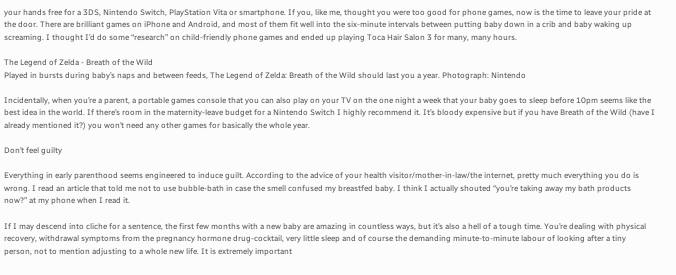your hands free for a 3DS, Nintendo Switch, PlayStation Vita or smartphone. If you, like me, thought you were too good for phone games, now is the time to leave your pride at the door. There are brilliant games on iPhone and Android, and most of them fit well into the six-minute intervals between putting baby down in a crib and baby waking up screaming. I thought I’d do some “research” on child-friendly phone games and ended up playing Toca Hair Salon 3 for many, many hours.

The Legend of Zelda - Breath of the Wild
Played in bursts during baby’s naps and between feeds, The Legend of Zelda: Breath of the Wild should last you a year. Photograph: Nintendo

Incidentally, when you’re a parent, a portable games console that you can also play on your TV on the one night a week that your baby goes to sleep before 10pm seems like the best idea in the world. If there’s room in the maternity-leave budget for a Nintendo Switch I highly recommend it. It’s bloody expensive but if you have Breath of the Wild (have I already mentioned it?) you won’t need any other games for basically the whole year.

Don’t feel guilty

Everything in early parenthood seems engineered to induce guilt. According to the advice of your health visitor/mother-in-law/the internet, pretty much everything you do is wrong. I read an article that told me not to use bubble-bath in case the smell confused my breastfed baby. I think I actually shouted “you’re taking away my bath products now?” at my phone when I read it.

If I may descend into cliche for a sentence, the first few months with a new baby are amazing in countless ways, but it’s also a hell of a tough time. You’re dealing with physical recovery, withdrawal symptoms from the pregnancy hormone drug-cocktail, very little sleep and of course the demanding minute-to-minute labour of looking after a tiny person, not to mention adjusting to a whole new life. It is extremely important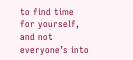to find time for yourself, and not everyone’s into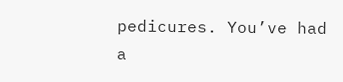pedicures. You’ve had a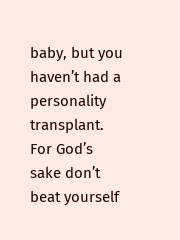baby, but you haven’t had a personality transplant. For God’s sake don’t beat yourself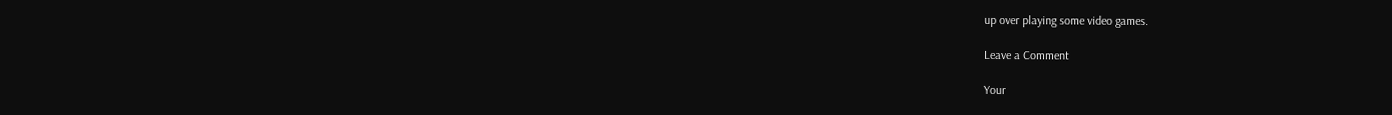up over playing some video games.

Leave a Comment

Your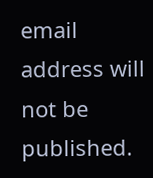email address will not be published.